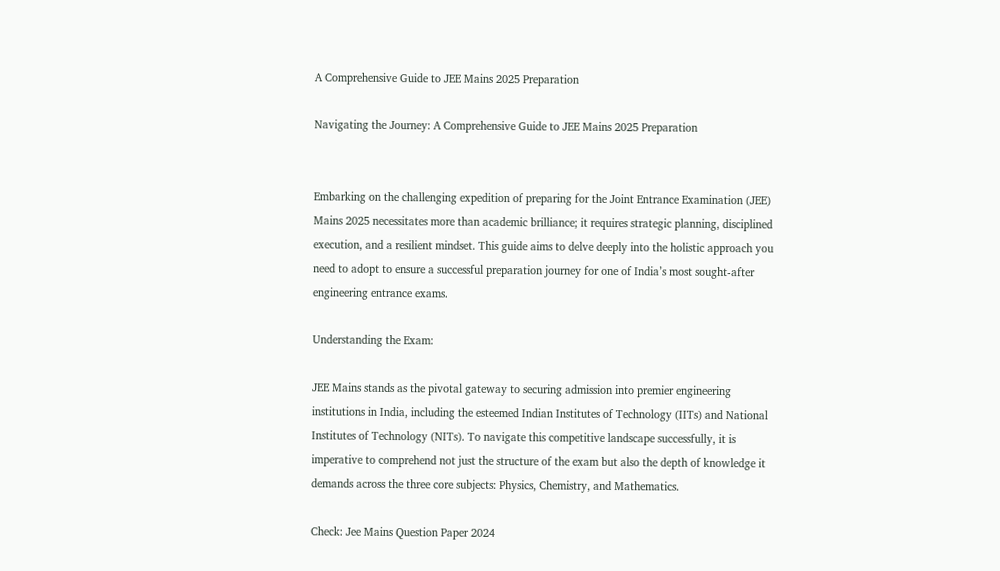A Comprehensive Guide to JEE Mains 2025 Preparation

Navigating the Journey: A Comprehensive Guide to JEE Mains 2025 Preparation


Embarking on the challenging expedition of preparing for the Joint Entrance Examination (JEE) Mains 2025 necessitates more than academic brilliance; it requires strategic planning, disciplined execution, and a resilient mindset. This guide aims to delve deeply into the holistic approach you need to adopt to ensure a successful preparation journey for one of India’s most sought-after engineering entrance exams.

Understanding the Exam:

JEE Mains stands as the pivotal gateway to securing admission into premier engineering institutions in India, including the esteemed Indian Institutes of Technology (IITs) and National Institutes of Technology (NITs). To navigate this competitive landscape successfully, it is imperative to comprehend not just the structure of the exam but also the depth of knowledge it demands across the three core subjects: Physics, Chemistry, and Mathematics.

Check: Jee Mains Question Paper 2024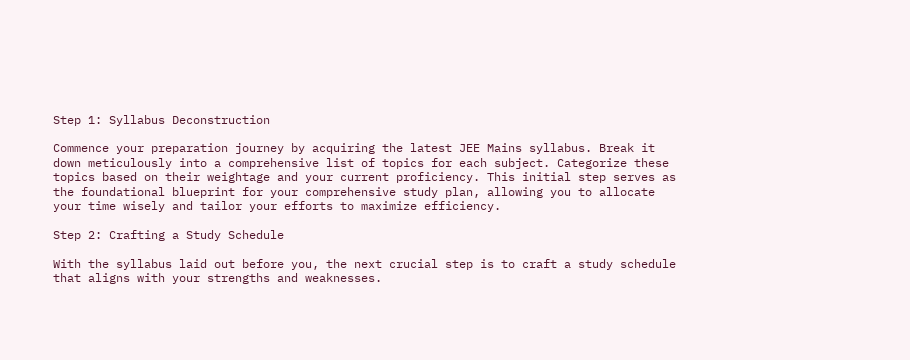Step 1: Syllabus Deconstruction

Commence your preparation journey by acquiring the latest JEE Mains syllabus. Break it down meticulously into a comprehensive list of topics for each subject. Categorize these topics based on their weightage and your current proficiency. This initial step serves as the foundational blueprint for your comprehensive study plan, allowing you to allocate your time wisely and tailor your efforts to maximize efficiency.

Step 2: Crafting a Study Schedule

With the syllabus laid out before you, the next crucial step is to craft a study schedule that aligns with your strengths and weaknesses.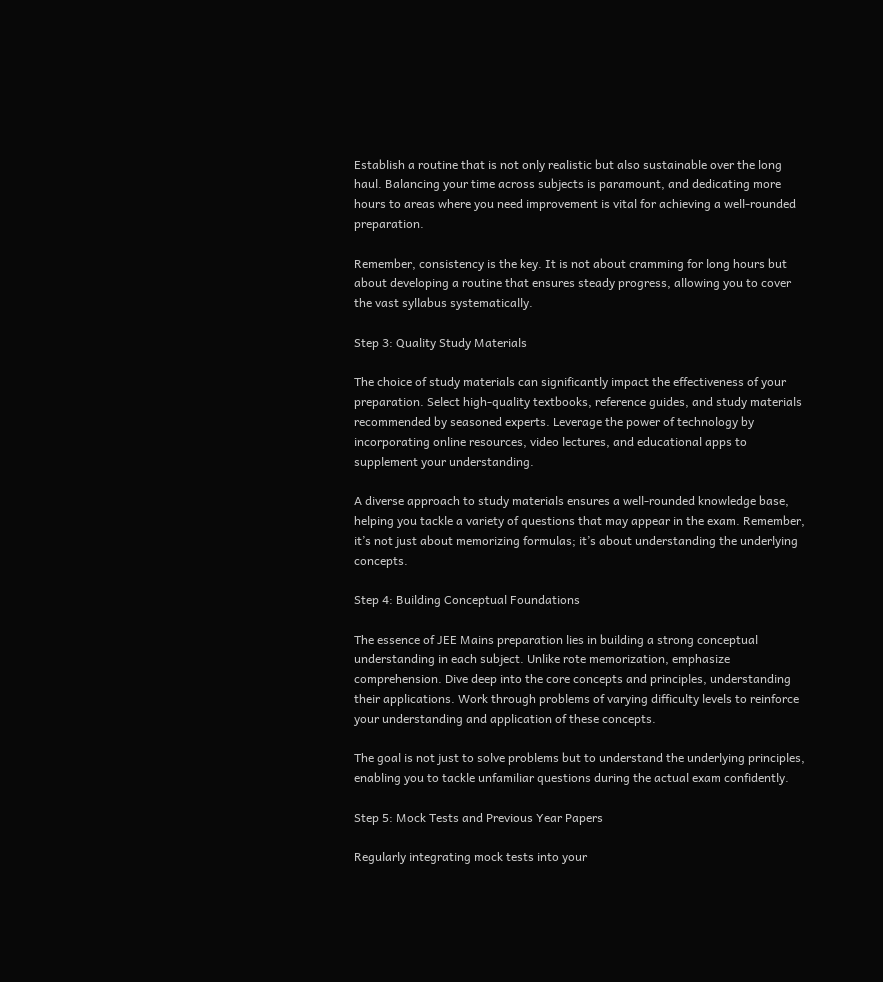Establish a routine that is not only realistic but also sustainable over the long haul. Balancing your time across subjects is paramount, and dedicating more hours to areas where you need improvement is vital for achieving a well-rounded preparation.

Remember, consistency is the key. It is not about cramming for long hours but about developing a routine that ensures steady progress, allowing you to cover the vast syllabus systematically.

Step 3: Quality Study Materials

The choice of study materials can significantly impact the effectiveness of your preparation. Select high-quality textbooks, reference guides, and study materials recommended by seasoned experts. Leverage the power of technology by incorporating online resources, video lectures, and educational apps to supplement your understanding.

A diverse approach to study materials ensures a well-rounded knowledge base, helping you tackle a variety of questions that may appear in the exam. Remember, it’s not just about memorizing formulas; it’s about understanding the underlying concepts.

Step 4: Building Conceptual Foundations

The essence of JEE Mains preparation lies in building a strong conceptual understanding in each subject. Unlike rote memorization, emphasize comprehension. Dive deep into the core concepts and principles, understanding their applications. Work through problems of varying difficulty levels to reinforce your understanding and application of these concepts.

The goal is not just to solve problems but to understand the underlying principles, enabling you to tackle unfamiliar questions during the actual exam confidently.

Step 5: Mock Tests and Previous Year Papers

Regularly integrating mock tests into your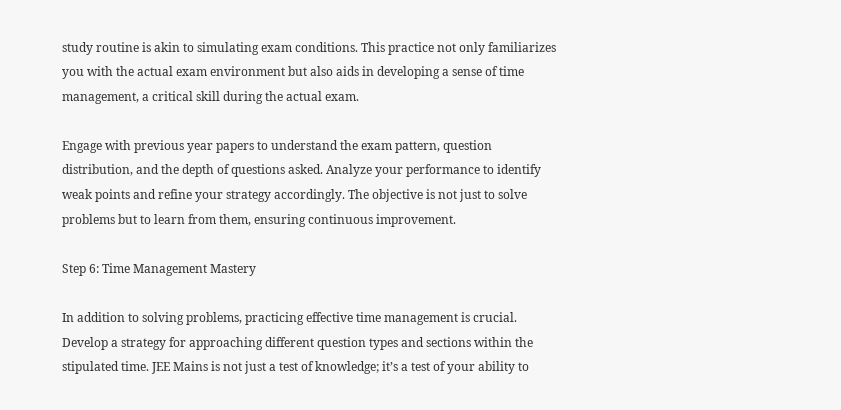study routine is akin to simulating exam conditions. This practice not only familiarizes you with the actual exam environment but also aids in developing a sense of time management, a critical skill during the actual exam.

Engage with previous year papers to understand the exam pattern, question distribution, and the depth of questions asked. Analyze your performance to identify weak points and refine your strategy accordingly. The objective is not just to solve problems but to learn from them, ensuring continuous improvement.

Step 6: Time Management Mastery

In addition to solving problems, practicing effective time management is crucial. Develop a strategy for approaching different question types and sections within the stipulated time. JEE Mains is not just a test of knowledge; it’s a test of your ability to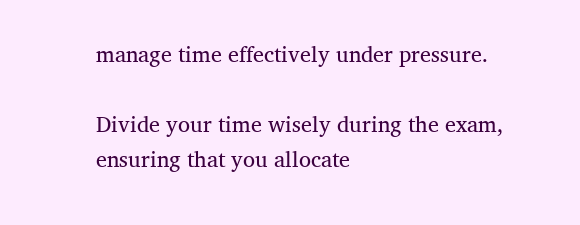manage time effectively under pressure.

Divide your time wisely during the exam, ensuring that you allocate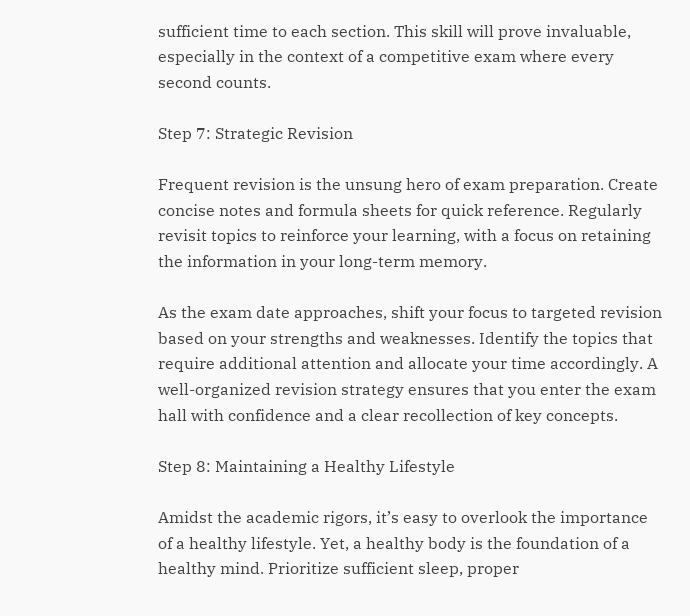sufficient time to each section. This skill will prove invaluable, especially in the context of a competitive exam where every second counts.

Step 7: Strategic Revision

Frequent revision is the unsung hero of exam preparation. Create concise notes and formula sheets for quick reference. Regularly revisit topics to reinforce your learning, with a focus on retaining the information in your long-term memory.

As the exam date approaches, shift your focus to targeted revision based on your strengths and weaknesses. Identify the topics that require additional attention and allocate your time accordingly. A well-organized revision strategy ensures that you enter the exam hall with confidence and a clear recollection of key concepts.

Step 8: Maintaining a Healthy Lifestyle

Amidst the academic rigors, it’s easy to overlook the importance of a healthy lifestyle. Yet, a healthy body is the foundation of a healthy mind. Prioritize sufficient sleep, proper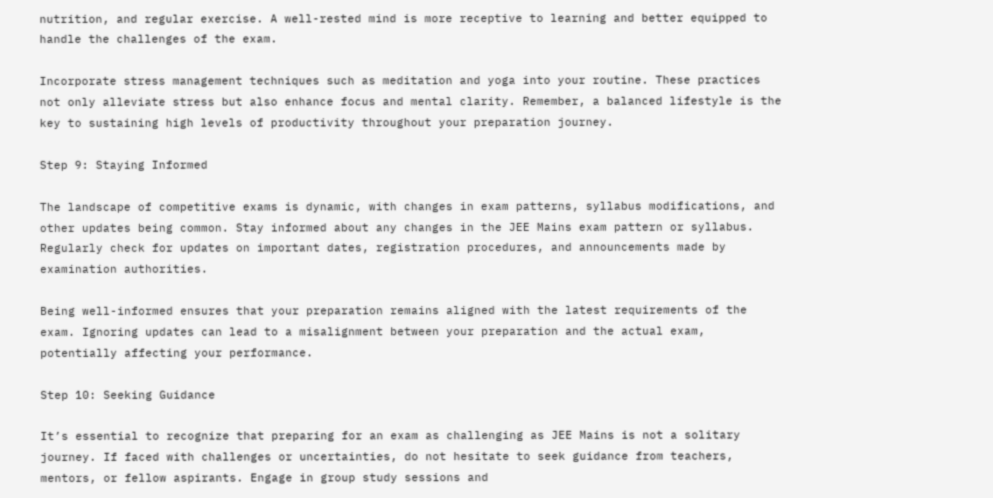nutrition, and regular exercise. A well-rested mind is more receptive to learning and better equipped to handle the challenges of the exam.

Incorporate stress management techniques such as meditation and yoga into your routine. These practices not only alleviate stress but also enhance focus and mental clarity. Remember, a balanced lifestyle is the key to sustaining high levels of productivity throughout your preparation journey.

Step 9: Staying Informed

The landscape of competitive exams is dynamic, with changes in exam patterns, syllabus modifications, and other updates being common. Stay informed about any changes in the JEE Mains exam pattern or syllabus. Regularly check for updates on important dates, registration procedures, and announcements made by examination authorities.

Being well-informed ensures that your preparation remains aligned with the latest requirements of the exam. Ignoring updates can lead to a misalignment between your preparation and the actual exam, potentially affecting your performance.

Step 10: Seeking Guidance

It’s essential to recognize that preparing for an exam as challenging as JEE Mains is not a solitary journey. If faced with challenges or uncertainties, do not hesitate to seek guidance from teachers, mentors, or fellow aspirants. Engage in group study sessions and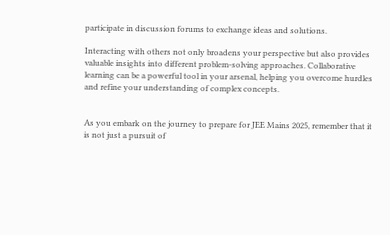participate in discussion forums to exchange ideas and solutions.

Interacting with others not only broadens your perspective but also provides valuable insights into different problem-solving approaches. Collaborative learning can be a powerful tool in your arsenal, helping you overcome hurdles and refine your understanding of complex concepts.


As you embark on the journey to prepare for JEE Mains 2025, remember that it is not just a pursuit of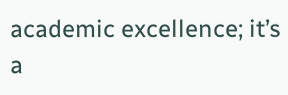academic excellence; it’s a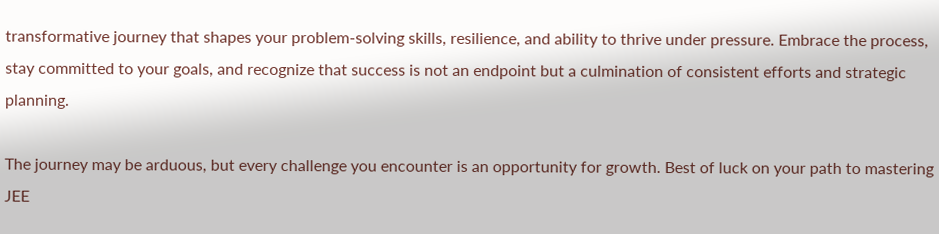transformative journey that shapes your problem-solving skills, resilience, and ability to thrive under pressure. Embrace the process, stay committed to your goals, and recognize that success is not an endpoint but a culmination of consistent efforts and strategic planning.

The journey may be arduous, but every challenge you encounter is an opportunity for growth. Best of luck on your path to mastering JEE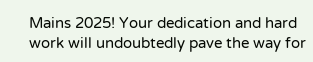Mains 2025! Your dedication and hard work will undoubtedly pave the way for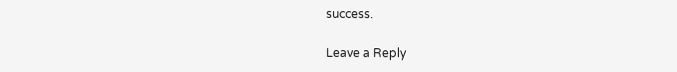success.

Leave a Reply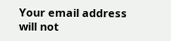Your email address will not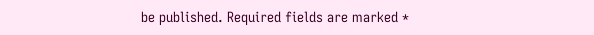be published. Required fields are marked *